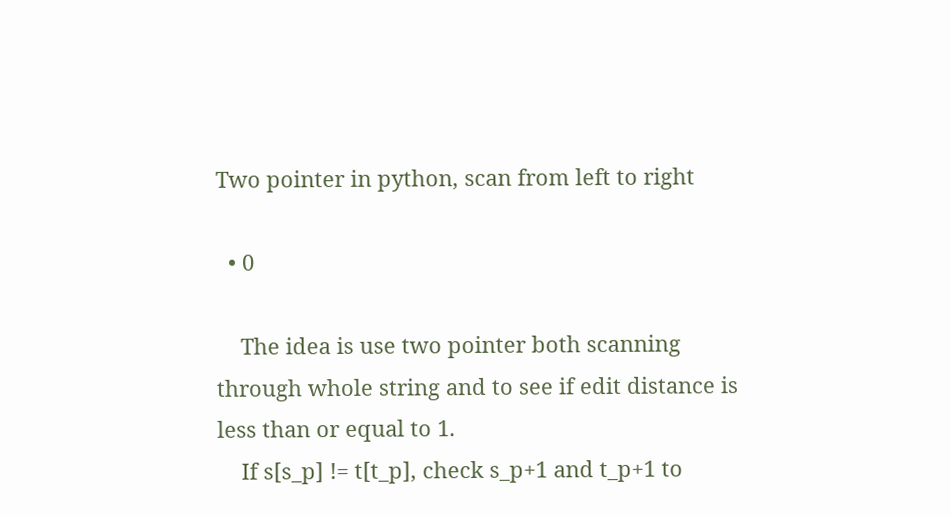Two pointer in python, scan from left to right

  • 0

    The idea is use two pointer both scanning through whole string and to see if edit distance is less than or equal to 1.
    If s[s_p] != t[t_p], check s_p+1 and t_p+1 to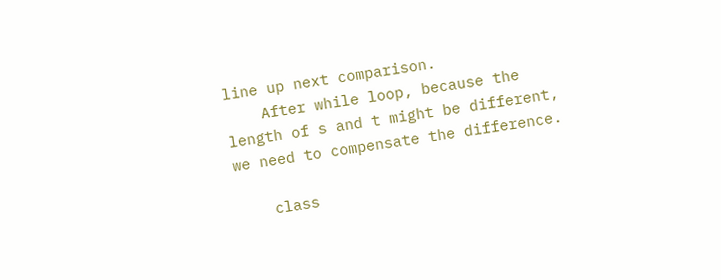line up next comparison.
    After while loop, because the length of s and t might be different, we need to compensate the difference.

    class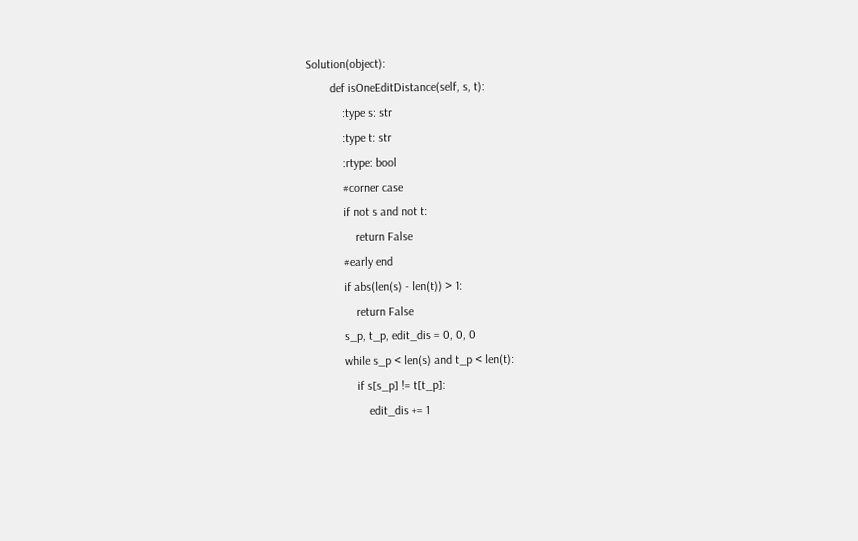Solution(object):
        def isOneEditDistance(self, s, t):
            :type s: str
            :type t: str
            :rtype: bool
            #corner case
            if not s and not t:
                return False
            #early end
            if abs(len(s) - len(t)) > 1:
                return False
            s_p, t_p, edit_dis = 0, 0, 0
            while s_p < len(s) and t_p < len(t):
                if s[s_p] != t[t_p]:
                    edit_dis += 1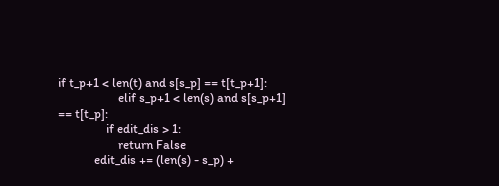if t_p+1 < len(t) and s[s_p] == t[t_p+1]:
                    elif s_p+1 < len(s) and s[s_p+1] == t[t_p]:
                if edit_dis > 1:
                    return False
            edit_dis += (len(s) - s_p) +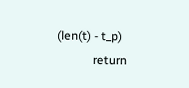(len(t) - t_p)
            return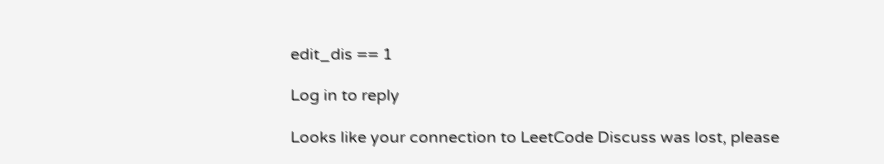edit_dis == 1

Log in to reply

Looks like your connection to LeetCode Discuss was lost, please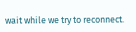wait while we try to reconnect.